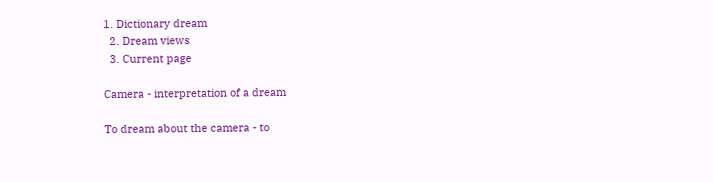1. Dictionary dream
  2. Dream views
  3. Current page

Camera - interpretation of a dream

To dream about the camera - to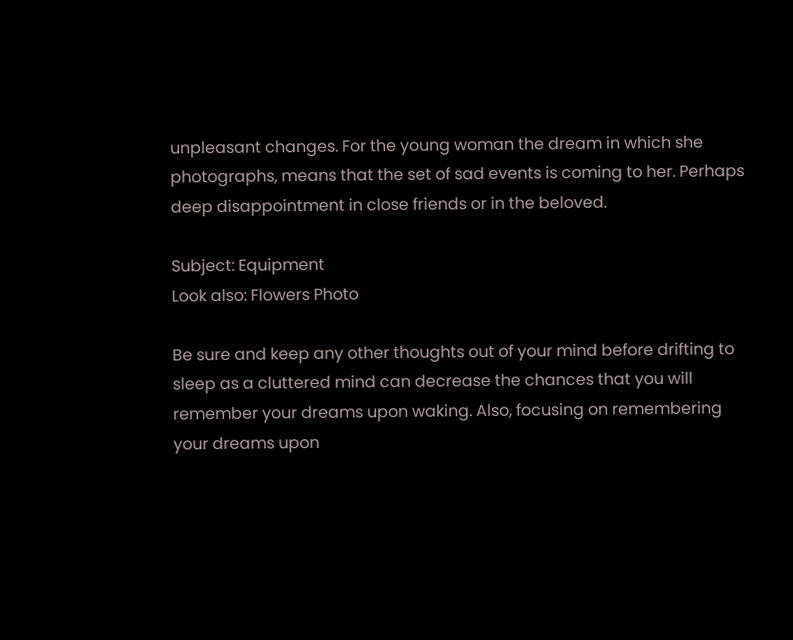unpleasant changes. For the young woman the dream in which she photographs, means that the set of sad events is coming to her. Perhaps deep disappointment in close friends or in the beloved.

Subject: Equipment
Look also: Flowers Photo

Be sure and keep any other thoughts out of your mind before drifting to sleep as a cluttered mind can decrease the chances that you will remember your dreams upon waking. Also, focusing on remembering your dreams upon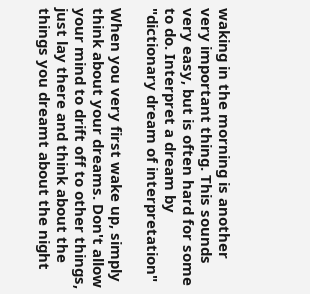waking in the morning is another very important thing. This sounds very easy, but is often hard for some to do. Interpret a dream by "dictionary dream of interpretation"

When you very first wake up, simply think about your dreams. Don't allow your mind to drift off to other things, just lay there and think about the things you dreamt about the night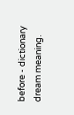before - dictionary dream meaning.